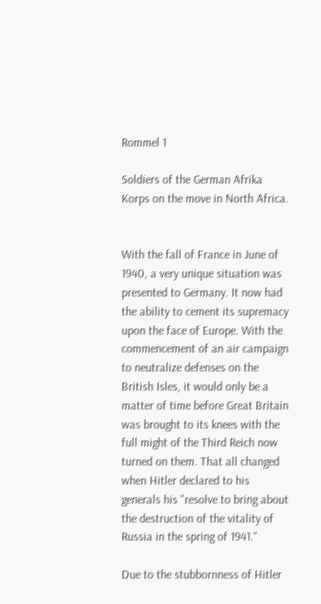Rommel 1

Soldiers of the German Afrika Korps on the move in North Africa.


With the fall of France in June of 1940, a very unique situation was presented to Germany. It now had the ability to cement its supremacy upon the face of Europe. With the commencement of an air campaign to neutralize defenses on the British Isles, it would only be a matter of time before Great Britain was brought to its knees with the full might of the Third Reich now turned on them. That all changed when Hitler declared to his generals his "resolve to bring about the destruction of the vitality of Russia in the spring of 1941."

Due to the stubbornness of Hitler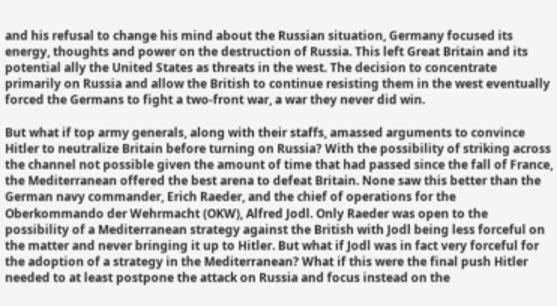and his refusal to change his mind about the Russian situation, Germany focused its energy, thoughts and power on the destruction of Russia. This left Great Britain and its potential ally the United States as threats in the west. The decision to concentrate primarily on Russia and allow the British to continue resisting them in the west eventually forced the Germans to fight a two-front war, a war they never did win.

But what if top army generals, along with their staffs, amassed arguments to convince Hitler to neutralize Britain before turning on Russia? With the possibility of striking across the channel not possible given the amount of time that had passed since the fall of France, the Mediterranean offered the best arena to defeat Britain. None saw this better than the German navy commander, Erich Raeder, and the chief of operations for the Oberkommando der Wehrmacht (OKW), Alfred Jodl. Only Raeder was open to the possibility of a Mediterranean strategy against the British with Jodl being less forceful on the matter and never bringing it up to Hitler. But what if Jodl was in fact very forceful for the adoption of a strategy in the Mediterranean? What if this were the final push Hitler needed to at least postpone the attack on Russia and focus instead on the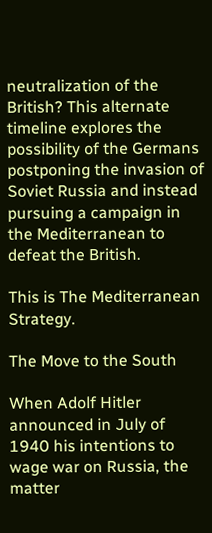neutralization of the British? This alternate timeline explores the possibility of the Germans postponing the invasion of Soviet Russia and instead pursuing a campaign in the Mediterranean to defeat the British.

This is The Mediterranean Strategy.

The Move to the South

When Adolf Hitler announced in July of 1940 his intentions to wage war on Russia, the matter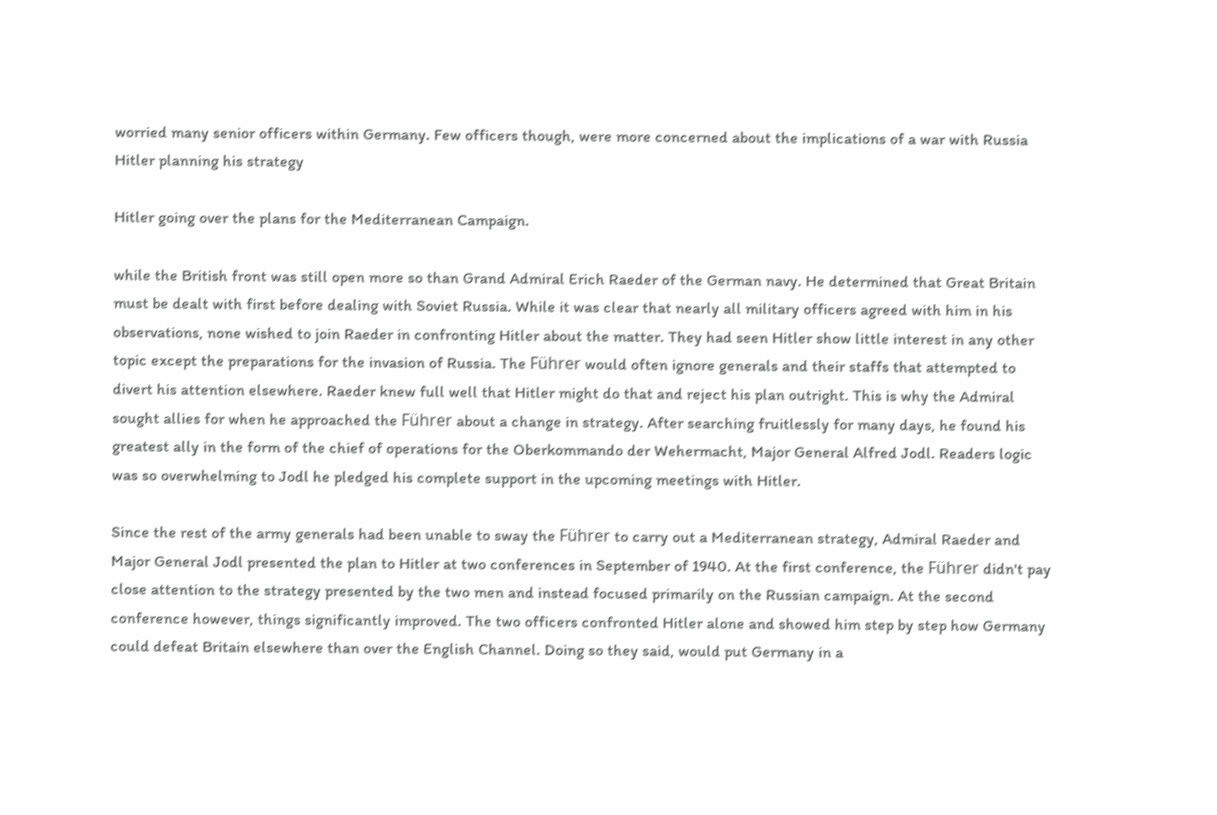worried many senior officers within Germany. Few officers though, were more concerned about the implications of a war with Russia
Hitler planning his strategy

Hitler going over the plans for the Mediterranean Campaign.

while the British front was still open more so than Grand Admiral Erich Raeder of the German navy. He determined that Great Britain must be dealt with first before dealing with Soviet Russia. While it was clear that nearly all military officers agreed with him in his observations, none wished to join Raeder in confronting Hitler about the matter. They had seen Hitler show little interest in any other topic except the preparations for the invasion of Russia. The Führer would often ignore generals and their staffs that attempted to divert his attention elsewhere. Raeder knew full well that Hitler might do that and reject his plan outright. This is why the Admiral sought allies for when he approached the Führer about a change in strategy. After searching fruitlessly for many days, he found his greatest ally in the form of the chief of operations for the Oberkommando der Wehermacht, Major General Alfred Jodl. Readers logic was so overwhelming to Jodl he pledged his complete support in the upcoming meetings with Hitler.

Since the rest of the army generals had been unable to sway the Führer to carry out a Mediterranean strategy, Admiral Raeder and Major General Jodl presented the plan to Hitler at two conferences in September of 1940. At the first conference, the Führer didn't pay close attention to the strategy presented by the two men and instead focused primarily on the Russian campaign. At the second conference however, things significantly improved. The two officers confronted Hitler alone and showed him step by step how Germany could defeat Britain elsewhere than over the English Channel. Doing so they said, would put Germany in a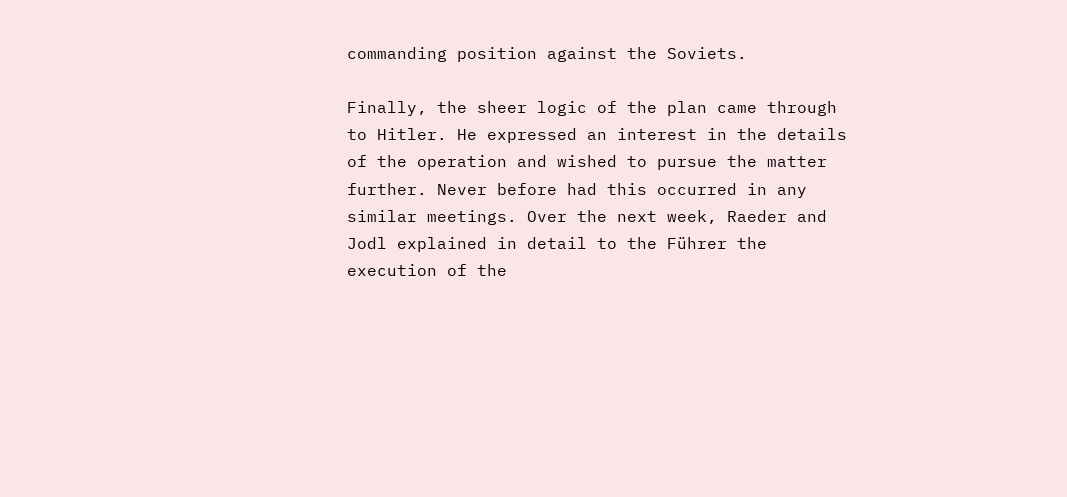commanding position against the Soviets.

Finally, the sheer logic of the plan came through to Hitler. He expressed an interest in the details of the operation and wished to pursue the matter further. Never before had this occurred in any similar meetings. Over the next week, Raeder and Jodl explained in detail to the Führer the execution of the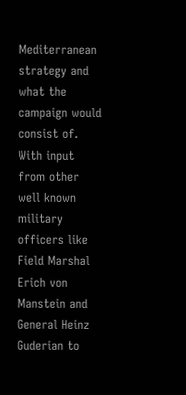Mediterranean strategy and what the campaign would consist of. With input from other well known military officers like Field Marshal Erich von Manstein and General Heinz Guderian to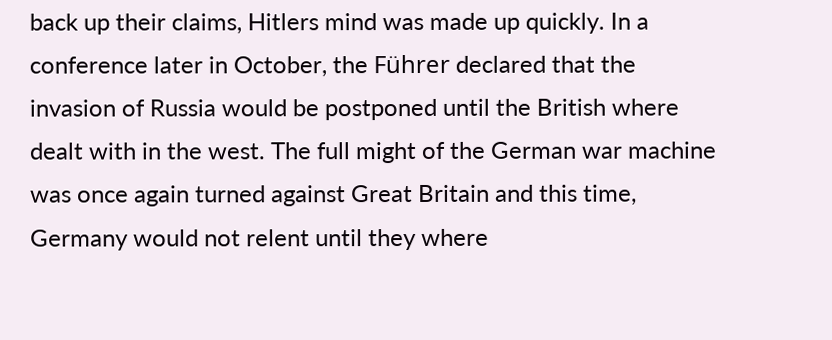back up their claims, Hitlers mind was made up quickly. In a conference later in October, the Führer declared that the invasion of Russia would be postponed until the British where dealt with in the west. The full might of the German war machine was once again turned against Great Britain and this time, Germany would not relent until they where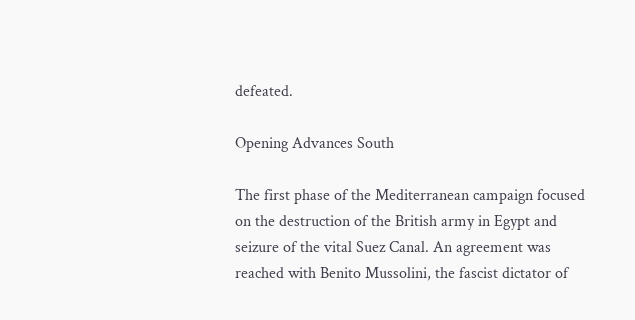defeated.

Opening Advances South

The first phase of the Mediterranean campaign focused on the destruction of the British army in Egypt and seizure of the vital Suez Canal. An agreement was reached with Benito Mussolini, the fascist dictator of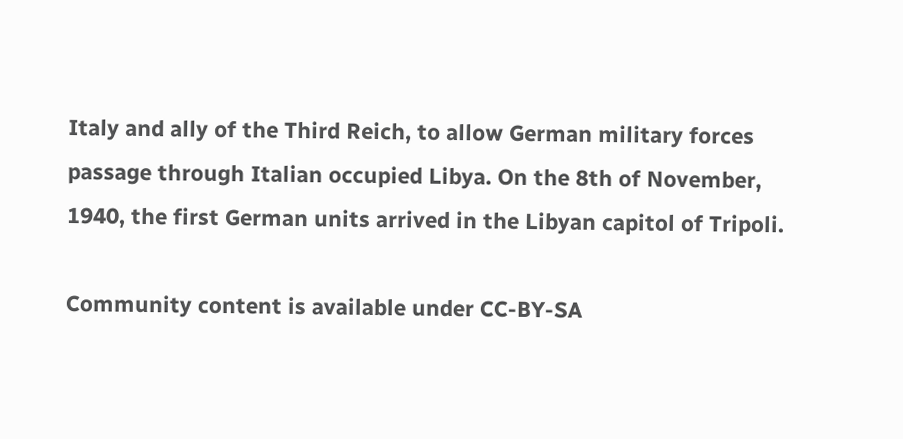Italy and ally of the Third Reich, to allow German military forces passage through Italian occupied Libya. On the 8th of November, 1940, the first German units arrived in the Libyan capitol of Tripoli.

Community content is available under CC-BY-SA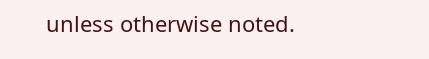unless otherwise noted.